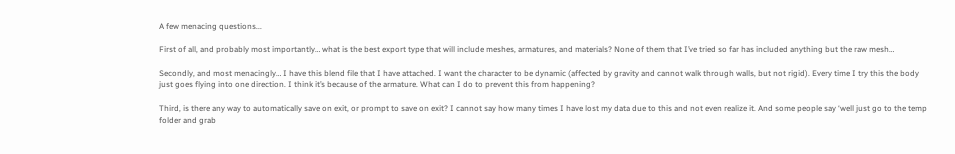A few menacing questions...

First of all, and probably most importantly… what is the best export type that will include meshes, armatures, and materials? None of them that I’ve tried so far has included anything but the raw mesh…

Secondly, and most menacingly… I have this blend file that I have attached. I want the character to be dynamic (affected by gravity and cannot walk through walls, but not rigid). Every time I try this the body just goes flying into one direction. I think it’s because of the armature. What can I do to prevent this from happening?

Third, is there any way to automatically save on exit, or prompt to save on exit? I cannot say how many times I have lost my data due to this and not even realize it. And some people say ‘well just go to the temp folder and grab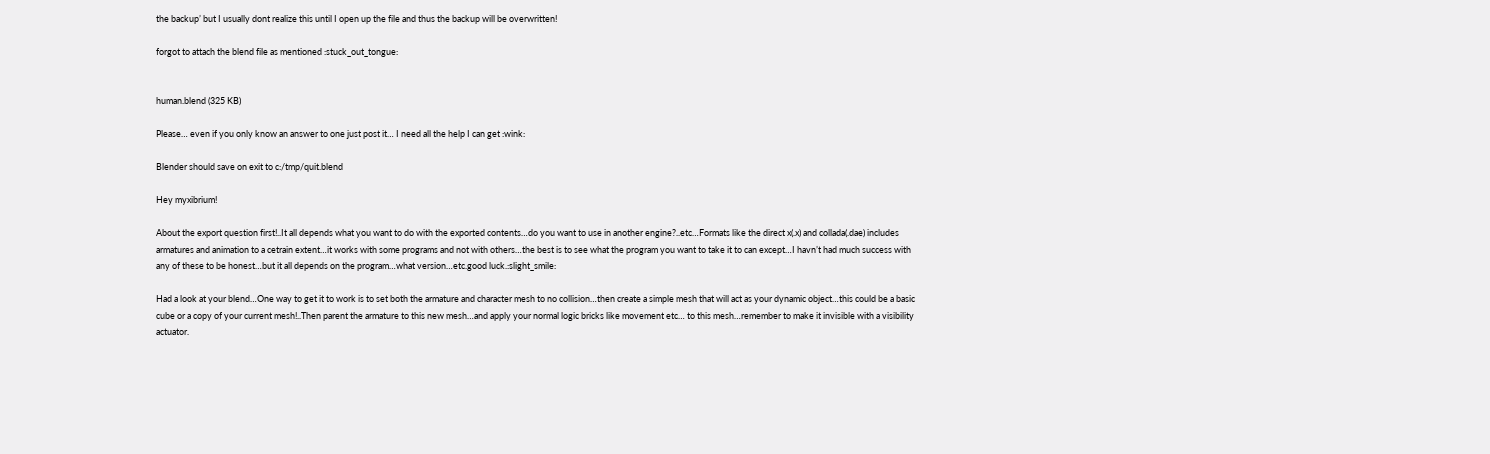the backup’ but I usually dont realize this until I open up the file and thus the backup will be overwritten!

forgot to attach the blend file as mentioned :stuck_out_tongue:


human.blend (325 KB)

Please… even if you only know an answer to one just post it… I need all the help I can get :wink:

Blender should save on exit to c:/tmp/quit.blend

Hey myxibrium!

About the export question first!..It all depends what you want to do with the exported contents…do you want to use in another engine?..etc…Formats like the direct x(.x) and collada(.dae) includes armatures and animation to a cetrain extent…it works with some programs and not with others…the best is to see what the program you want to take it to can except…I havn’t had much success with any of these to be honest…but it all depends on the program…what version…etc.good luck.:slight_smile:

Had a look at your blend…One way to get it to work is to set both the armature and character mesh to no collision…then create a simple mesh that will act as your dynamic object…this could be a basic cube or a copy of your current mesh!..Then parent the armature to this new mesh…and apply your normal logic bricks like movement etc… to this mesh…remember to make it invisible with a visibility actuator.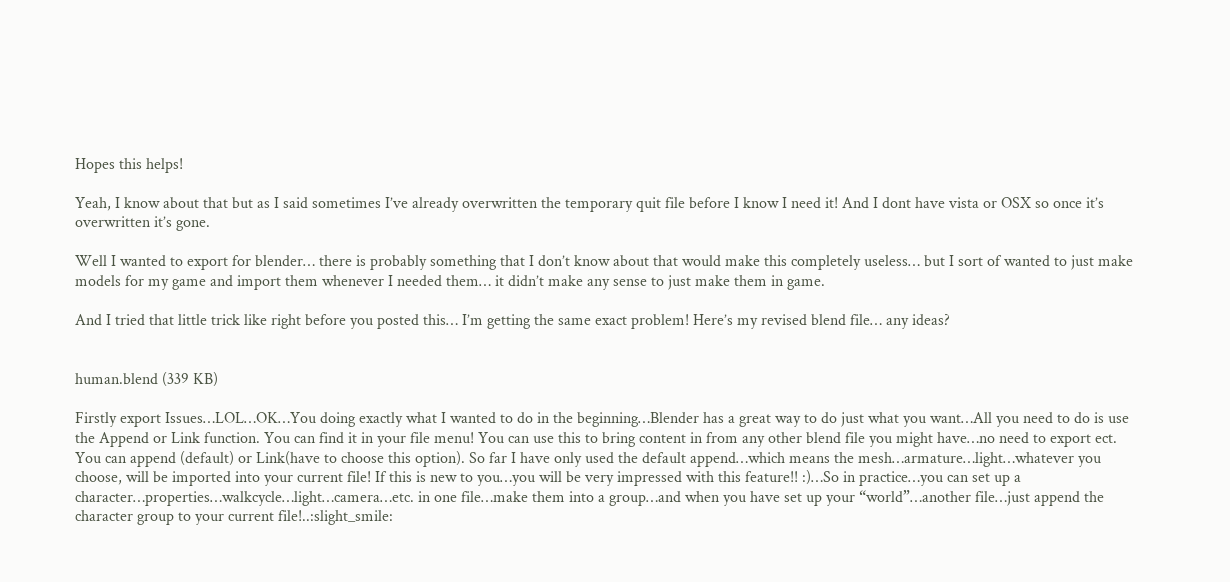Hopes this helps!

Yeah, I know about that but as I said sometimes I’ve already overwritten the temporary quit file before I know I need it! And I dont have vista or OSX so once it’s overwritten it’s gone.

Well I wanted to export for blender… there is probably something that I don’t know about that would make this completely useless… but I sort of wanted to just make models for my game and import them whenever I needed them… it didn’t make any sense to just make them in game.

And I tried that little trick like right before you posted this… I’m getting the same exact problem! Here’s my revised blend file… any ideas?


human.blend (339 KB)

Firstly export Issues…LOL…OK…You doing exactly what I wanted to do in the beginning…Blender has a great way to do just what you want…All you need to do is use the Append or Link function. You can find it in your file menu! You can use this to bring content in from any other blend file you might have…no need to export ect. You can append (default) or Link(have to choose this option). So far I have only used the default append…which means the mesh…armature…light…whatever you choose, will be imported into your current file! If this is new to you…you will be very impressed with this feature!! :)…So in practice…you can set up a character…properties…walkcycle…light…camera…etc. in one file…make them into a group…and when you have set up your “world”…another file…just append the character group to your current file!..:slight_smile: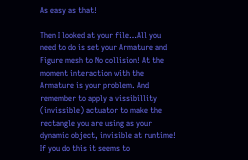As easy as that!

Then I looked at your file…All you need to do is set your Armature and Figure mesh to No collision! At the moment interaction with the Armature is your problem. And remember to apply a vissibillity (invissible) actuator to make the rectangle you are using as your dynamic object, invisible at runtime! If you do this it seems to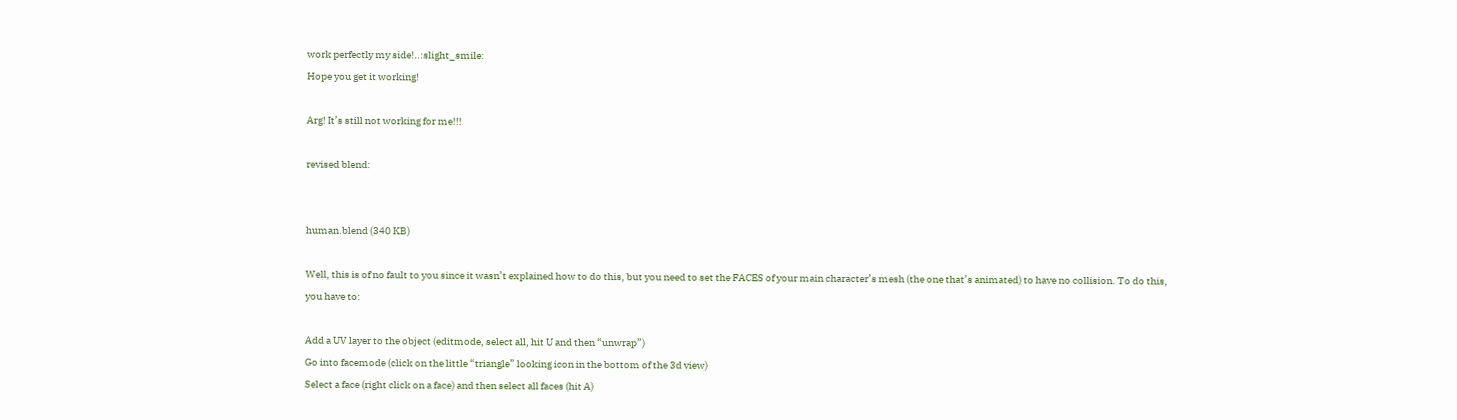work perfectly my side!..:slight_smile:
Hope you get it working!

Arg! It’s still not working for me!!!

revised blend:


human.blend (340 KB)

Well, this is of no fault to you since it wasn’t explained how to do this, but you need to set the FACES of your main character’s mesh (the one that’s animated) to have no collision. To do this, you have to:

Add a UV layer to the object (editmode, select all, hit U and then “unwrap”)
Go into facemode (click on the little “triangle” looking icon in the bottom of the 3d view)
Select a face (right click on a face) and then select all faces (hit A)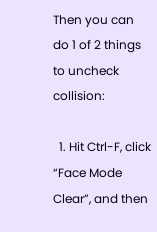Then you can do 1 of 2 things to uncheck collision:

  1. Hit Ctrl-F, click “Face Mode Clear”, and then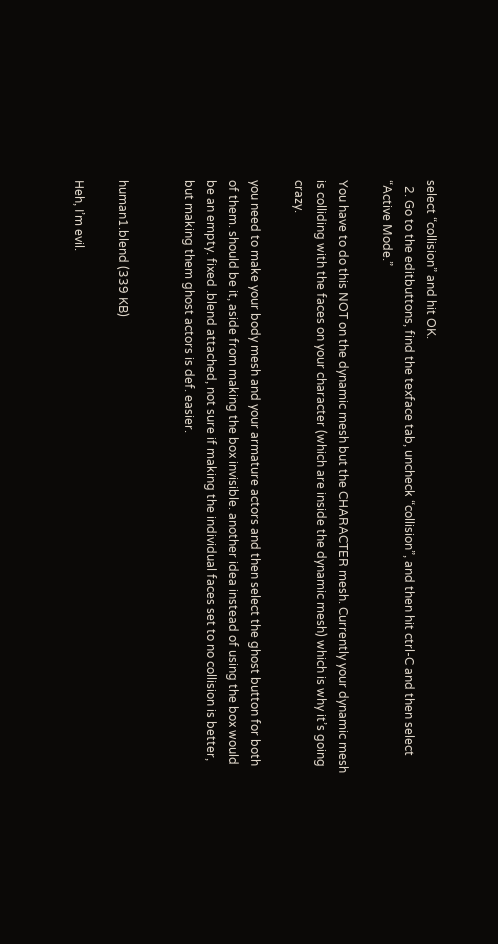select “collision” and hit OK.
  2. Go to the editbuttons, find the texface tab, uncheck “collision”, and then hit ctrl-C and then select “Active Mode.”

You have to do this NOT on the dynamic mesh but the CHARACTER mesh. Currently your dynamic mesh is colliding with the faces on your character (which are inside the dynamic mesh) which is why it’s going crazy.

you need to make your body mesh and your armature actors and then select the ghost button for both of them. should be it, aside from making the box invisible. another idea instead of using the box would be an empty. fixed .blend attached, not sure if making the individual faces set to no collision is better, but making them ghost actors is def. easier.


human1.blend (339 KB)

Heh, I’m evil.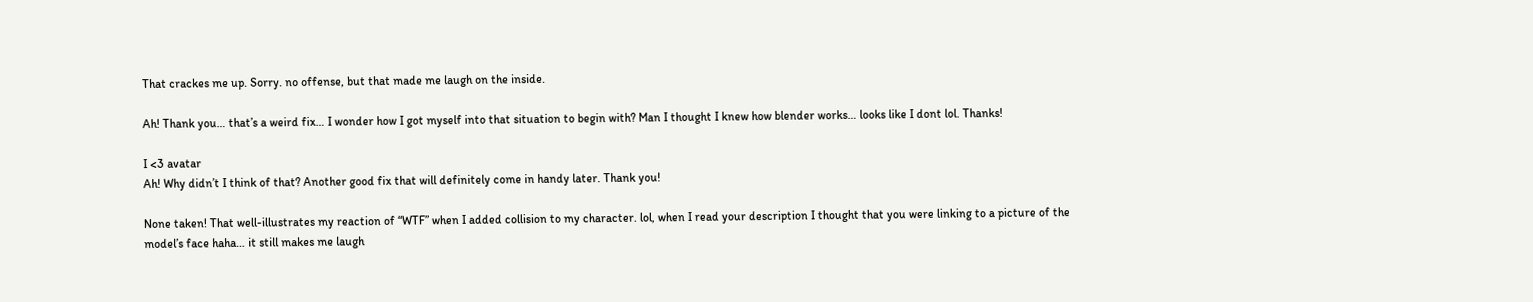That crackes me up. Sorry. no offense, but that made me laugh on the inside.

Ah! Thank you… that’s a weird fix… I wonder how I got myself into that situation to begin with? Man I thought I knew how blender works… looks like I dont lol. Thanks!

I <3 avatar
Ah! Why didn’t I think of that? Another good fix that will definitely come in handy later. Thank you!

None taken! That well-illustrates my reaction of “WTF” when I added collision to my character. lol, when I read your description I thought that you were linking to a picture of the model’s face haha… it still makes me laugh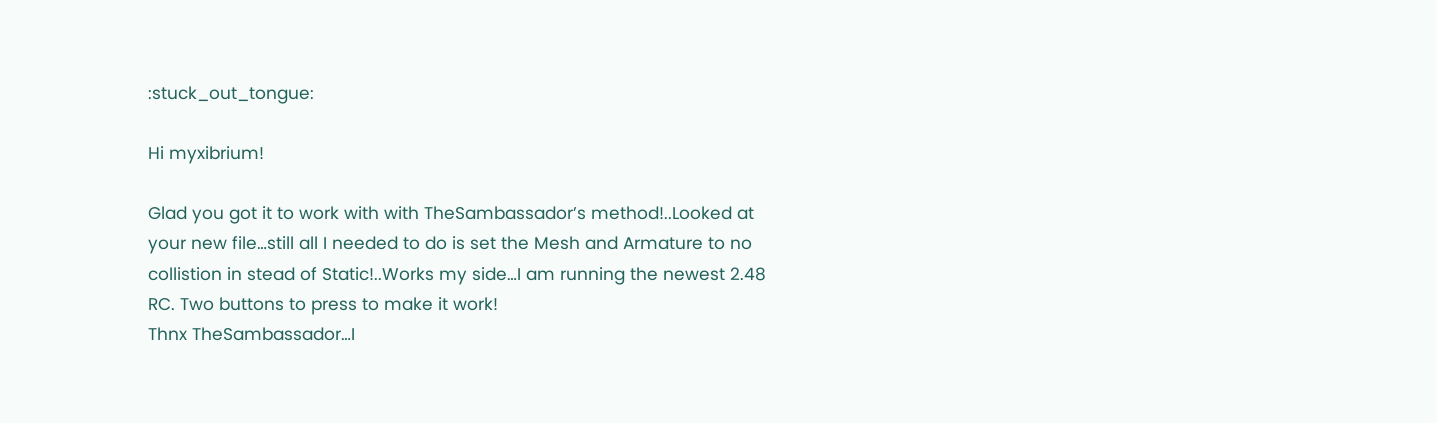:stuck_out_tongue:

Hi myxibrium!

Glad you got it to work with with TheSambassador’s method!..Looked at your new file…still all I needed to do is set the Mesh and Armature to no collistion in stead of Static!..Works my side…I am running the newest 2.48 RC. Two buttons to press to make it work!
Thnx TheSambassador…I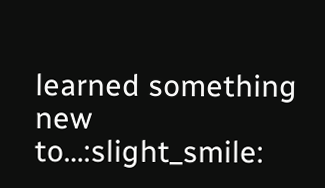learned something new to…:slight_smile: